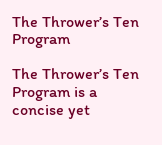The Thrower’s Ten Program

The Thrower’s Ten Program is a concise yet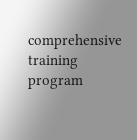comprehensive training program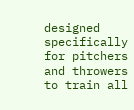designed specifically for pitchers and throwers to train all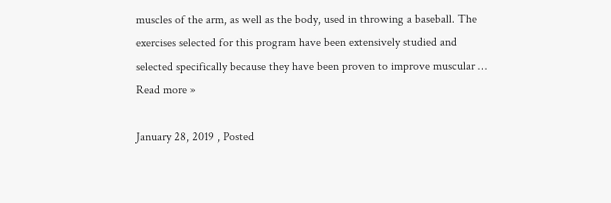muscles of the arm, as well as the body, used in throwing a baseball. The exercises selected for this program have been extensively studied and selected specifically because they have been proven to improve muscular … Read more »

January 28, 2019 , Posted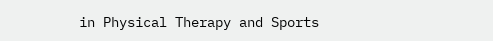in Physical Therapy and Sports